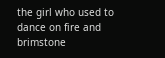the girl who used to dance on fire and brimstone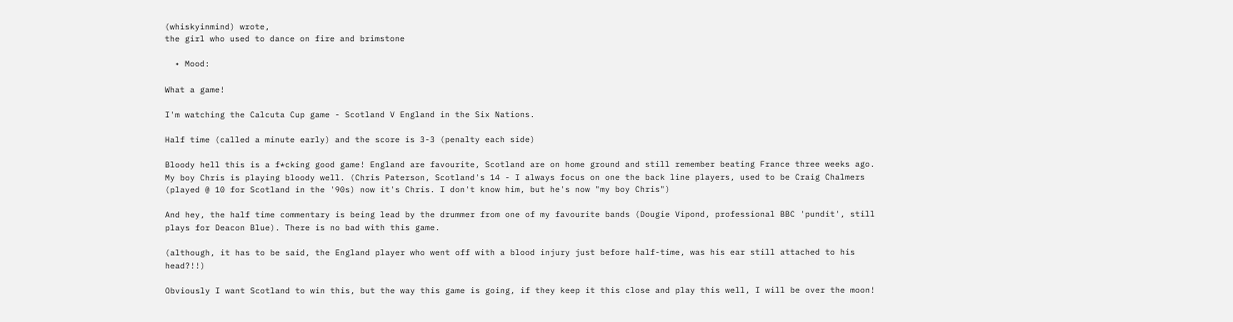(whiskyinmind) wrote,
the girl who used to dance on fire and brimstone

  • Mood:

What a game!

I'm watching the Calcuta Cup game - Scotland V England in the Six Nations.

Half time (called a minute early) and the score is 3-3 (penalty each side)

Bloody hell this is a f*cking good game! England are favourite, Scotland are on home ground and still remember beating France three weeks ago. My boy Chris is playing bloody well. (Chris Paterson, Scotland's 14 - I always focus on one the back line players, used to be Craig Chalmers (played @ 10 for Scotland in the '90s) now it's Chris. I don't know him, but he's now "my boy Chris")

And hey, the half time commentary is being lead by the drummer from one of my favourite bands (Dougie Vipond, professional BBC 'pundit', still plays for Deacon Blue). There is no bad with this game.

(although, it has to be said, the England player who went off with a blood injury just before half-time, was his ear still attached to his head?!!)

Obviously I want Scotland to win this, but the way this game is going, if they keep it this close and play this well, I will be over the moon!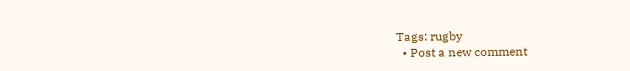Tags: rugby
  • Post a new comment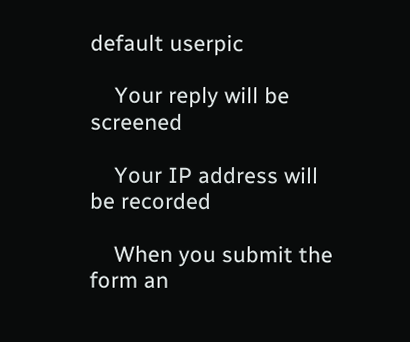default userpic

    Your reply will be screened

    Your IP address will be recorded

    When you submit the form an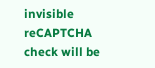invisible reCAPTCHA check will be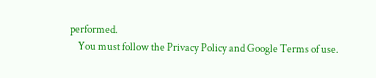performed.
    You must follow the Privacy Policy and Google Terms of use.